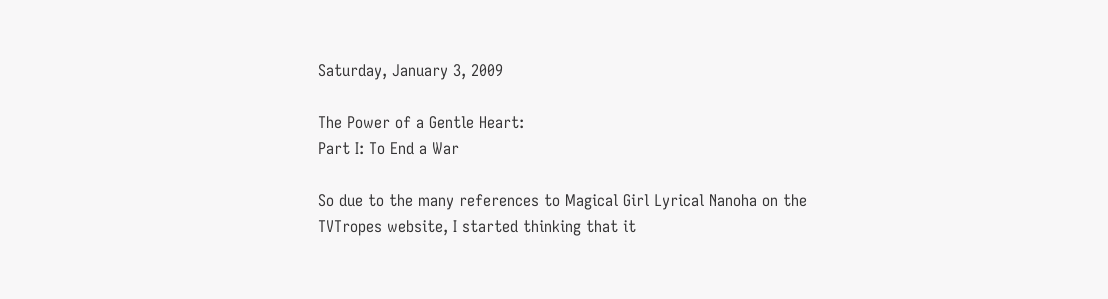Saturday, January 3, 2009

The Power of a Gentle Heart:
Part I: To End a War

So due to the many references to Magical Girl Lyrical Nanoha on the TVTropes website, I started thinking that it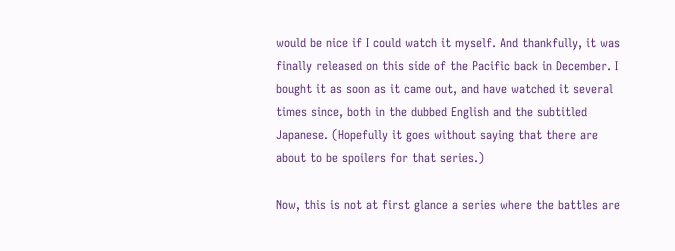would be nice if I could watch it myself. And thankfully, it was finally released on this side of the Pacific back in December. I bought it as soon as it came out, and have watched it several times since, both in the dubbed English and the subtitled Japanese. (Hopefully it goes without saying that there are about to be spoilers for that series.)

Now, this is not at first glance a series where the battles are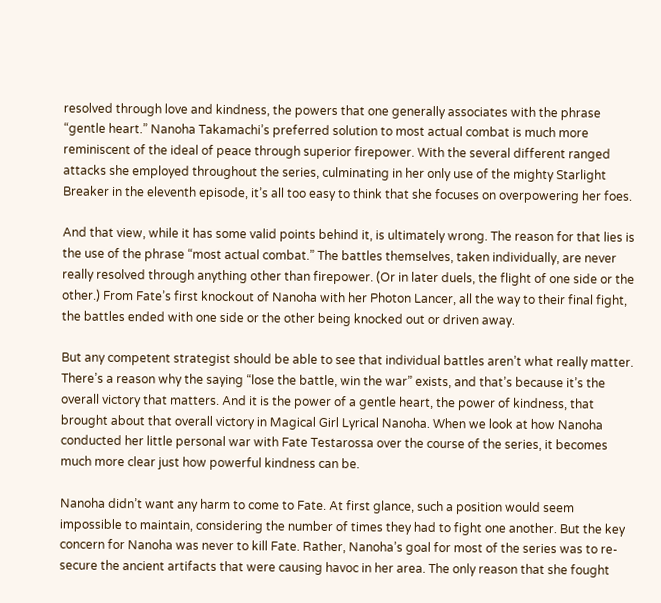resolved through love and kindness, the powers that one generally associates with the phrase “gentle heart.” Nanoha Takamachi’s preferred solution to most actual combat is much more reminiscent of the ideal of peace through superior firepower. With the several different ranged attacks she employed throughout the series, culminating in her only use of the mighty Starlight Breaker in the eleventh episode, it’s all too easy to think that she focuses on overpowering her foes.

And that view, while it has some valid points behind it, is ultimately wrong. The reason for that lies is the use of the phrase “most actual combat.” The battles themselves, taken individually, are never really resolved through anything other than firepower. (Or in later duels, the flight of one side or the other.) From Fate’s first knockout of Nanoha with her Photon Lancer, all the way to their final fight, the battles ended with one side or the other being knocked out or driven away.

But any competent strategist should be able to see that individual battles aren’t what really matter. There’s a reason why the saying “lose the battle, win the war” exists, and that’s because it’s the overall victory that matters. And it is the power of a gentle heart, the power of kindness, that brought about that overall victory in Magical Girl Lyrical Nanoha. When we look at how Nanoha conducted her little personal war with Fate Testarossa over the course of the series, it becomes much more clear just how powerful kindness can be.

Nanoha didn’t want any harm to come to Fate. At first glance, such a position would seem impossible to maintain, considering the number of times they had to fight one another. But the key concern for Nanoha was never to kill Fate. Rather, Nanoha’s goal for most of the series was to re-secure the ancient artifacts that were causing havoc in her area. The only reason that she fought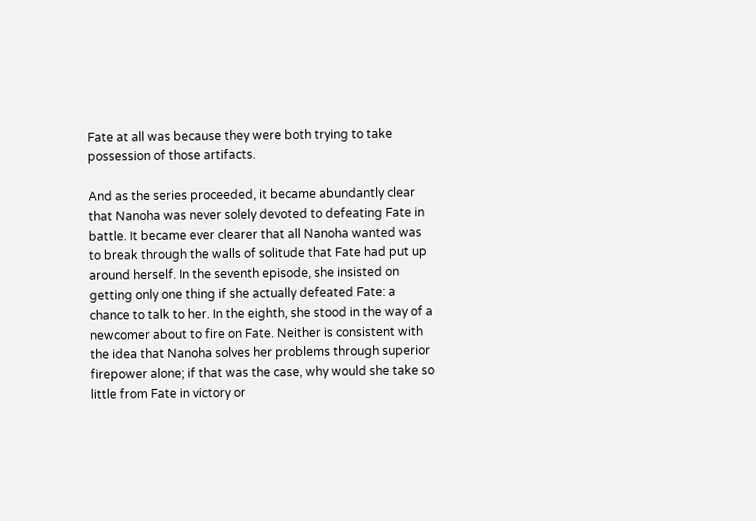Fate at all was because they were both trying to take possession of those artifacts.

And as the series proceeded, it became abundantly clear that Nanoha was never solely devoted to defeating Fate in battle. It became ever clearer that all Nanoha wanted was to break through the walls of solitude that Fate had put up around herself. In the seventh episode, she insisted on getting only one thing if she actually defeated Fate: a chance to talk to her. In the eighth, she stood in the way of a newcomer about to fire on Fate. Neither is consistent with the idea that Nanoha solves her problems through superior firepower alone; if that was the case, why would she take so little from Fate in victory or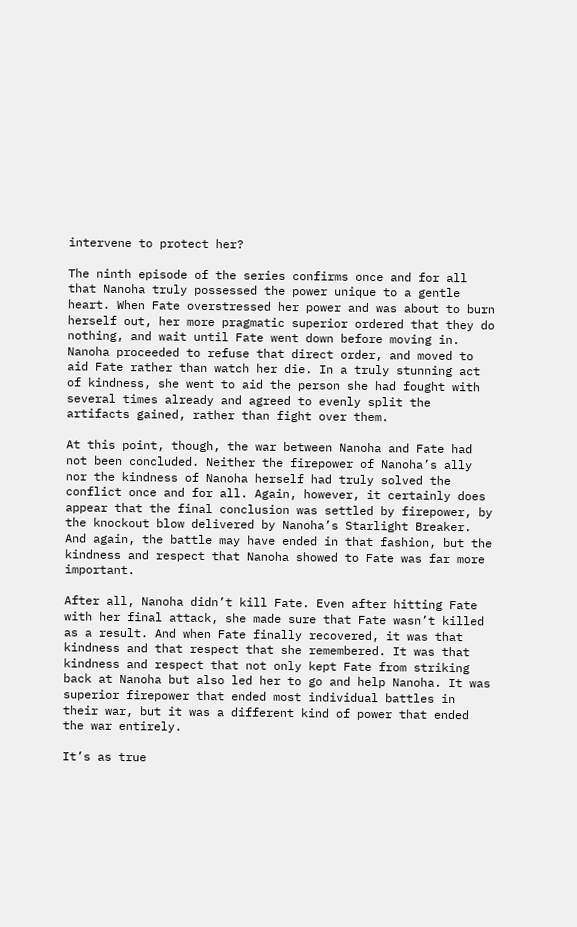intervene to protect her?

The ninth episode of the series confirms once and for all that Nanoha truly possessed the power unique to a gentle heart. When Fate overstressed her power and was about to burn herself out, her more pragmatic superior ordered that they do nothing, and wait until Fate went down before moving in. Nanoha proceeded to refuse that direct order, and moved to aid Fate rather than watch her die. In a truly stunning act of kindness, she went to aid the person she had fought with several times already and agreed to evenly split the artifacts gained, rather than fight over them.

At this point, though, the war between Nanoha and Fate had not been concluded. Neither the firepower of Nanoha’s ally nor the kindness of Nanoha herself had truly solved the conflict once and for all. Again, however, it certainly does appear that the final conclusion was settled by firepower, by the knockout blow delivered by Nanoha’s Starlight Breaker. And again, the battle may have ended in that fashion, but the kindness and respect that Nanoha showed to Fate was far more important.

After all, Nanoha didn’t kill Fate. Even after hitting Fate with her final attack, she made sure that Fate wasn’t killed as a result. And when Fate finally recovered, it was that kindness and that respect that she remembered. It was that kindness and respect that not only kept Fate from striking back at Nanoha but also led her to go and help Nanoha. It was superior firepower that ended most individual battles in their war, but it was a different kind of power that ended the war entirely.

It’s as true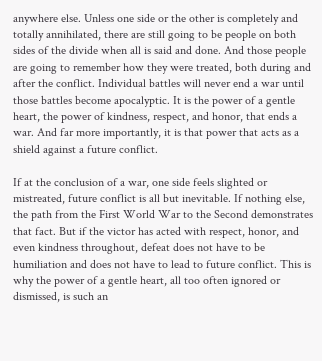anywhere else. Unless one side or the other is completely and totally annihilated, there are still going to be people on both sides of the divide when all is said and done. And those people are going to remember how they were treated, both during and after the conflict. Individual battles will never end a war until those battles become apocalyptic. It is the power of a gentle heart, the power of kindness, respect, and honor, that ends a war. And far more importantly, it is that power that acts as a shield against a future conflict.

If at the conclusion of a war, one side feels slighted or mistreated, future conflict is all but inevitable. If nothing else, the path from the First World War to the Second demonstrates that fact. But if the victor has acted with respect, honor, and even kindness throughout, defeat does not have to be humiliation and does not have to lead to future conflict. This is why the power of a gentle heart, all too often ignored or dismissed, is such an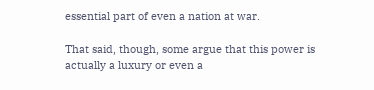essential part of even a nation at war.

That said, though, some argue that this power is actually a luxury or even a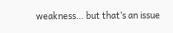weakness… but that’s an issue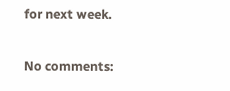for next week.

No comments: